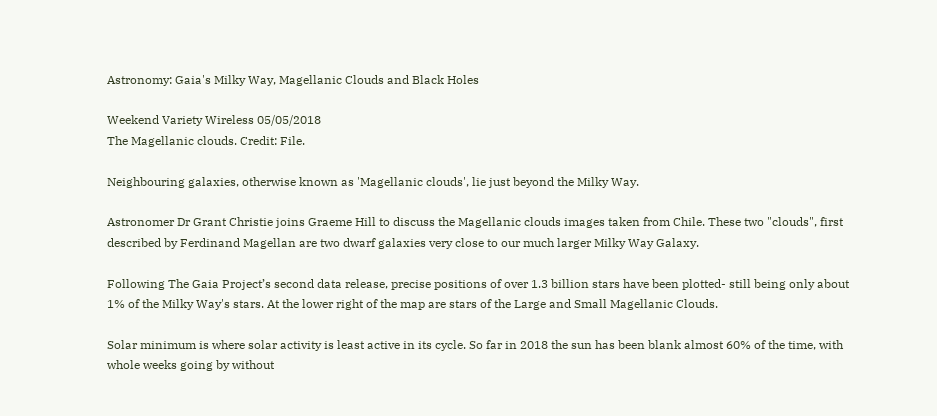Astronomy: Gaia's Milky Way, Magellanic Clouds and Black Holes

Weekend Variety Wireless 05/05/2018
The Magellanic clouds. Credit: File.

Neighbouring galaxies, otherwise known as 'Magellanic clouds', lie just beyond the Milky Way.

Astronomer Dr Grant Christie joins Graeme Hill to discuss the Magellanic clouds images taken from Chile. These two "clouds", first described by Ferdinand Magellan are two dwarf galaxies very close to our much larger Milky Way Galaxy.

Following The Gaia Project’s second data release, precise positions of over 1.3 billion stars have been plotted- still being only about 1% of the Milky Way's stars. At the lower right of the map are stars of the Large and Small Magellanic Clouds.

Solar minimum is where solar activity is least active in its cycle. So far in 2018 the sun has been blank almost 60% of the time, with whole weeks going by without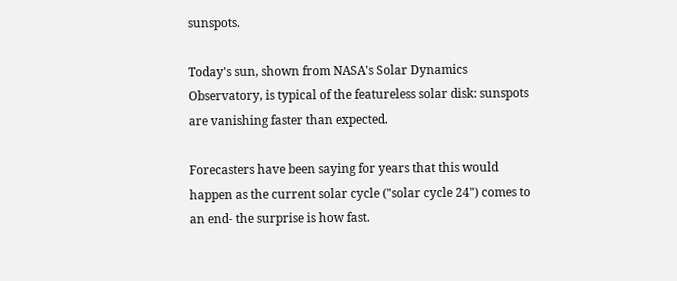sunspots.

Today's sun, shown from NASA's Solar Dynamics Observatory, is typical of the featureless solar disk: sunspots are vanishing faster than expected.

Forecasters have been saying for years that this would happen as the current solar cycle ("solar cycle 24") comes to an end- the surprise is how fast.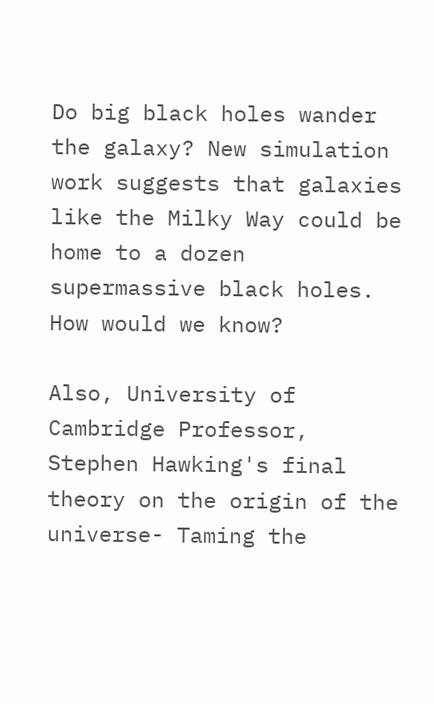Do big black holes wander the galaxy? New simulation work suggests that galaxies like the Milky Way could be home to a dozen supermassive black holes. How would we know?

Also, University of Cambridge Professor, Stephen Hawking's final theory on the origin of the universe- Taming the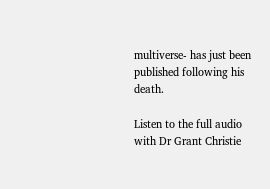multiverse- has just been published following his death.

Listen to the full audio with Dr Grant Christie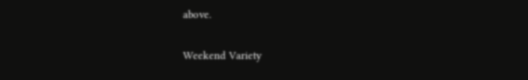above.

Weekend Variety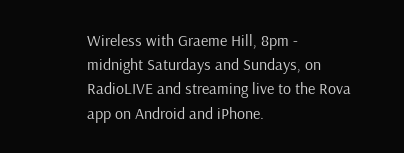Wireless with Graeme Hill, 8pm - midnight Saturdays and Sundays, on RadioLIVE and streaming live to the Rova app on Android and iPhone.